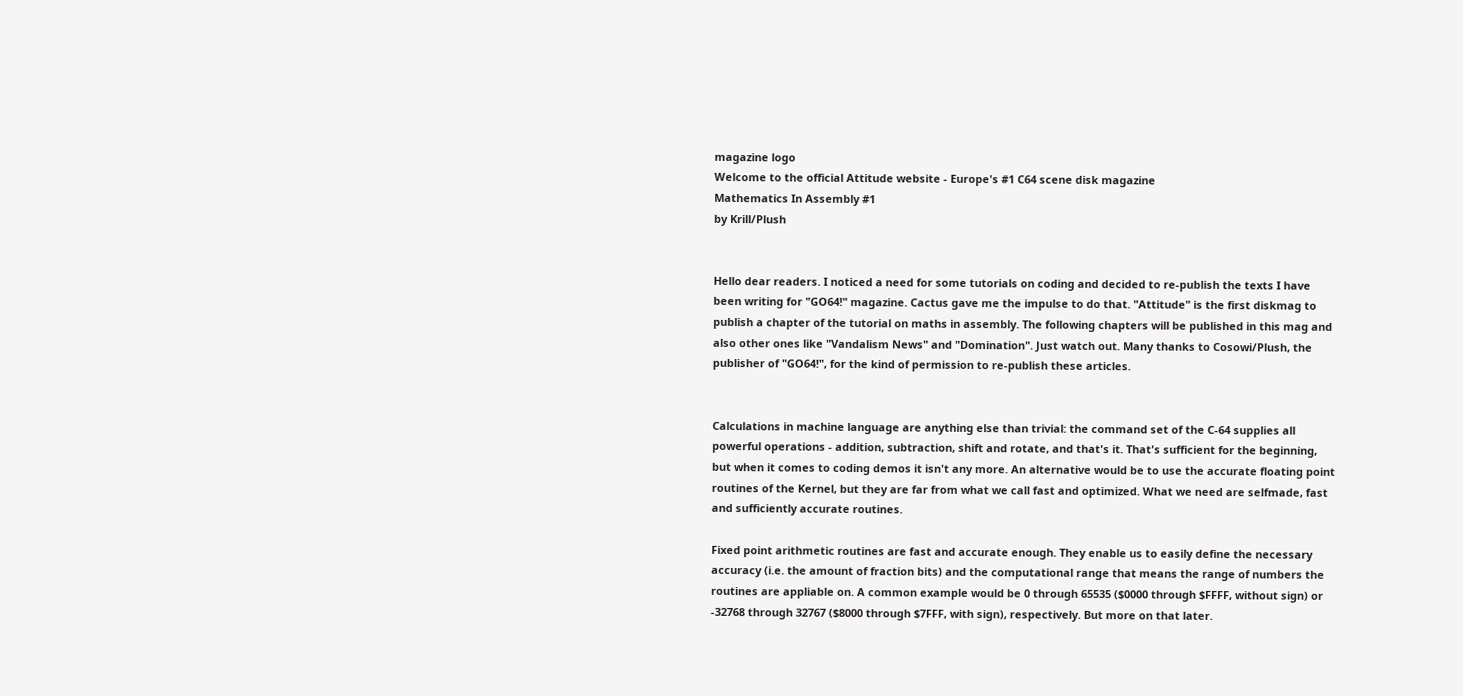magazine logo
Welcome to the official Attitude website - Europe's #1 C64 scene disk magazine
Mathematics In Assembly #1
by Krill/Plush


Hello dear readers. I noticed a need for some tutorials on coding and decided to re-publish the texts I have been writing for "GO64!" magazine. Cactus gave me the impulse to do that. "Attitude" is the first diskmag to publish a chapter of the tutorial on maths in assembly. The following chapters will be published in this mag and also other ones like "Vandalism News" and "Domination". Just watch out. Many thanks to Cosowi/Plush, the publisher of "GO64!", for the kind of permission to re-publish these articles.


Calculations in machine language are anything else than trivial: the command set of the C-64 supplies all powerful operations - addition, subtraction, shift and rotate, and that's it. That's sufficient for the beginning, but when it comes to coding demos it isn't any more. An alternative would be to use the accurate floating point routines of the Kernel, but they are far from what we call fast and optimized. What we need are selfmade, fast and sufficiently accurate routines.

Fixed point arithmetic routines are fast and accurate enough. They enable us to easily define the necessary accuracy (i.e. the amount of fraction bits) and the computational range that means the range of numbers the routines are appliable on. A common example would be 0 through 65535 ($0000 through $FFFF, without sign) or -32768 through 32767 ($8000 through $7FFF, with sign), respectively. But more on that later.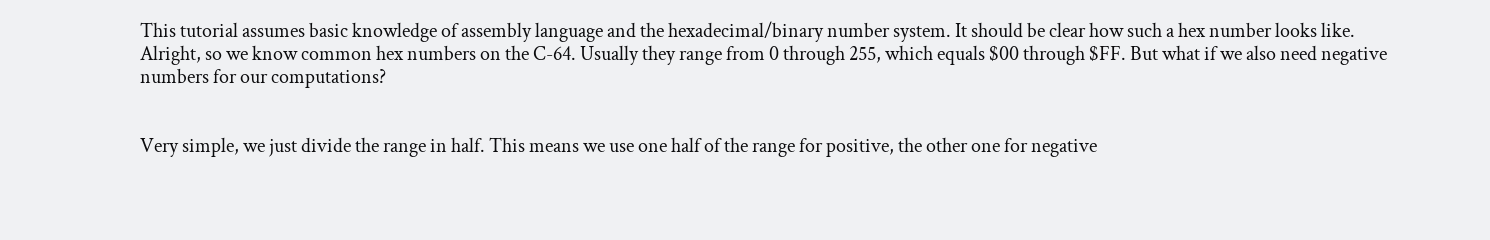This tutorial assumes basic knowledge of assembly language and the hexadecimal/binary number system. It should be clear how such a hex number looks like. Alright, so we know common hex numbers on the C-64. Usually they range from 0 through 255, which equals $00 through $FF. But what if we also need negative numbers for our computations?


Very simple, we just divide the range in half. This means we use one half of the range for positive, the other one for negative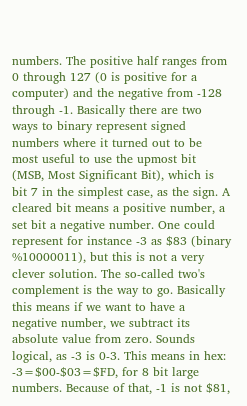numbers. The positive half ranges from 0 through 127 (0 is positive for a computer) and the negative from -128 through -1. Basically there are two ways to binary represent signed numbers where it turned out to be most useful to use the upmost bit (MSB, Most Significant Bit), which is bit 7 in the simplest case, as the sign. A cleared bit means a positive number, a set bit a negative number. One could represent for instance -3 as $83 (binary %10000011), but this is not a very clever solution. The so-called two's complement is the way to go. Basically this means if we want to have a negative number, we subtract its absolute value from zero. Sounds logical, as -3 is 0-3. This means in hex: -3=$00-$03=$FD, for 8 bit large numbers. Because of that, -1 is not $81,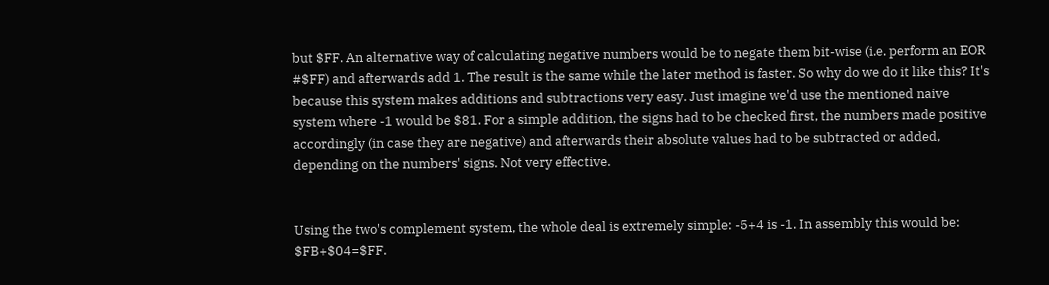but $FF. An alternative way of calculating negative numbers would be to negate them bit-wise (i.e. perform an EOR #$FF) and afterwards add 1. The result is the same while the later method is faster. So why do we do it like this? It's because this system makes additions and subtractions very easy. Just imagine we'd use the mentioned naive system where -1 would be $81. For a simple addition, the signs had to be checked first, the numbers made positive accordingly (in case they are negative) and afterwards their absolute values had to be subtracted or added, depending on the numbers' signs. Not very effective.


Using the two's complement system, the whole deal is extremely simple: -5+4 is -1. In assembly this would be: $FB+$04=$FF.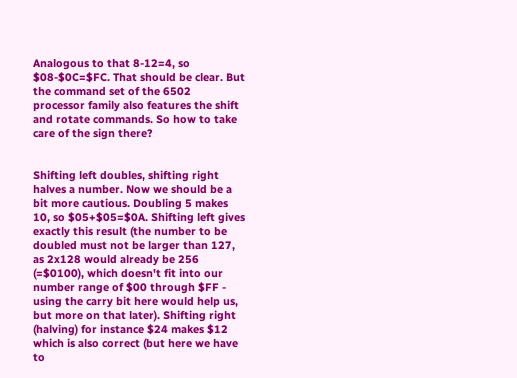Analogous to that 8-12=4, so $08-$0C=$FC. That should be clear. But the command set of the 6502 processor family also features the shift and rotate commands. So how to take care of the sign there?


Shifting left doubles, shifting right halves a number. Now we should be a bit more cautious. Doubling 5 makes 10, so $05+$05=$0A. Shifting left gives exactly this result (the number to be doubled must not be larger than 127, as 2x128 would already be 256 (=$0100), which doesn't fit into our number range of $00 through $FF - using the carry bit here would help us, but more on that later). Shifting right (halving) for instance $24 makes $12 which is also correct (but here we have to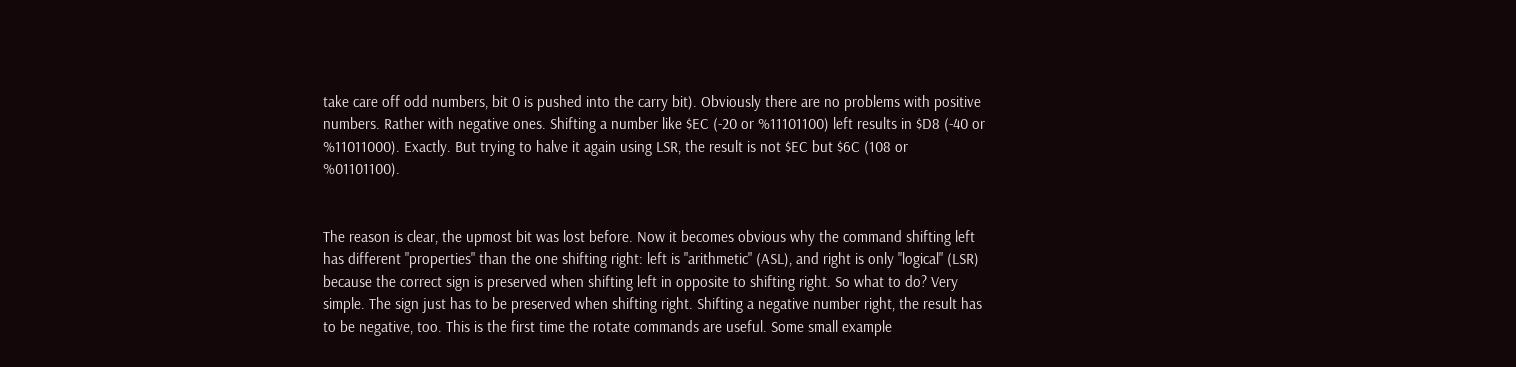take care off odd numbers, bit 0 is pushed into the carry bit). Obviously there are no problems with positive numbers. Rather with negative ones. Shifting a number like $EC (-20 or %11101100) left results in $D8 (-40 or %11011000). Exactly. But trying to halve it again using LSR, the result is not $EC but $6C (108 or %01101100).


The reason is clear, the upmost bit was lost before. Now it becomes obvious why the command shifting left has different "properties" than the one shifting right: left is "arithmetic" (ASL), and right is only "logical" (LSR) because the correct sign is preserved when shifting left in opposite to shifting right. So what to do? Very simple. The sign just has to be preserved when shifting right. Shifting a negative number right, the result has to be negative, too. This is the first time the rotate commands are useful. Some small example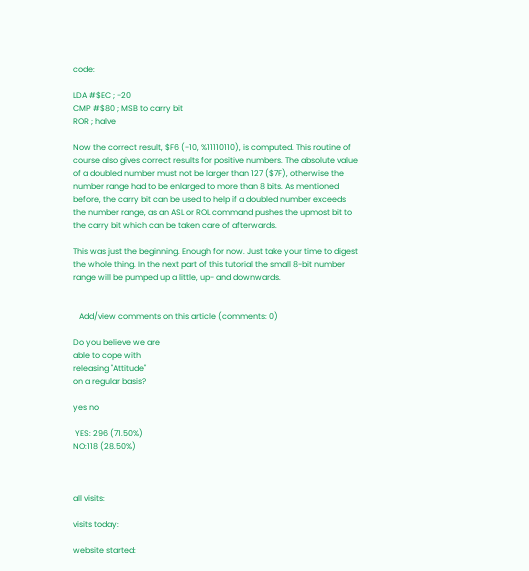code:

LDA #$EC ; -20
CMP #$80 ; MSB to carry bit
ROR ; halve

Now the correct result, $F6 (-10, %11110110), is computed. This routine of course also gives correct results for positive numbers. The absolute value of a doubled number must not be larger than 127 ($7F), otherwise the number range had to be enlarged to more than 8 bits. As mentioned before, the carry bit can be used to help if a doubled number exceeds the number range, as an ASL or ROL command pushes the upmost bit to the carry bit which can be taken care of afterwards.

This was just the beginning. Enough for now. Just take your time to digest the whole thing. In the next part of this tutorial the small 8-bit number range will be pumped up a little, up- and downwards.


   Add/view comments on this article (comments: 0)

Do you believe we are
able to cope with
releasing "Attitude"
on a regular basis?

yes no

 YES: 296 (71.50%)
NO:118 (28.50%)



all visits:

visits today:

website started: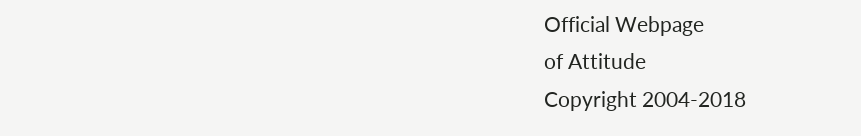Official Webpage
of Attitude
Copyright 2004-2018